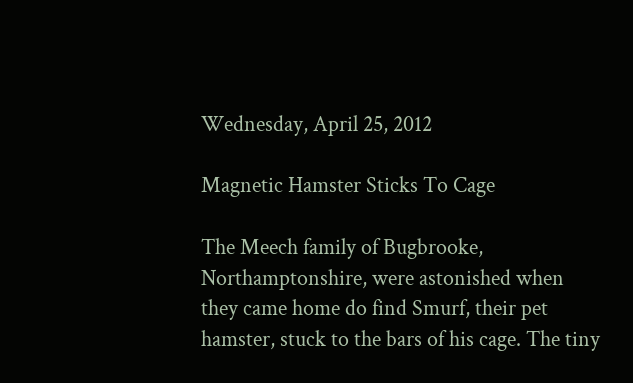Wednesday, April 25, 2012

Magnetic Hamster Sticks To Cage

The Meech family of Bugbrooke, Northamptonshire, were astonished when they came home do find Smurf, their pet hamster, stuck to the bars of his cage. The tiny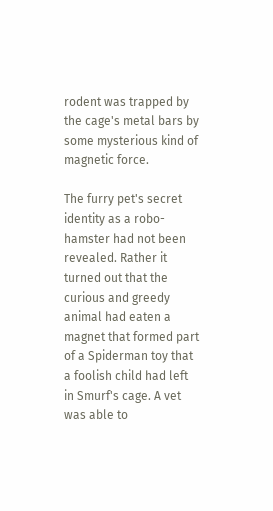rodent was trapped by the cage's metal bars by some mysterious kind of magnetic force.

The furry pet's secret identity as a robo-hamster had not been revealed. Rather it turned out that the curious and greedy animal had eaten a magnet that formed part of a Spiderman toy that a foolish child had left in Smurf's cage. A vet was able to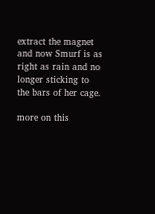extract the magnet and now Smurf is as right as rain and no longer sticking to the bars of her cage.

more on this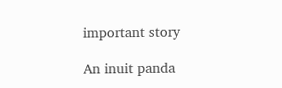important story

An inuit panda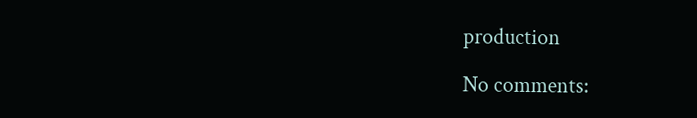production

No comments: